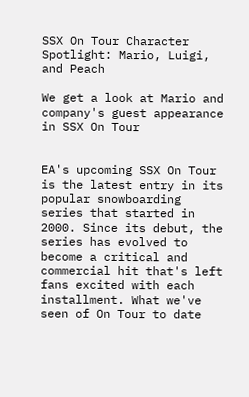SSX On Tour Character Spotlight: Mario, Luigi, and Peach

We get a look at Mario and company's guest appearance in SSX On Tour


EA's upcoming SSX On Tour is the latest entry in its popular snowboarding series that started in 2000. Since its debut, the series has evolved to become a critical and commercial hit that's left fans excited with each installment. What we've seen of On Tour to date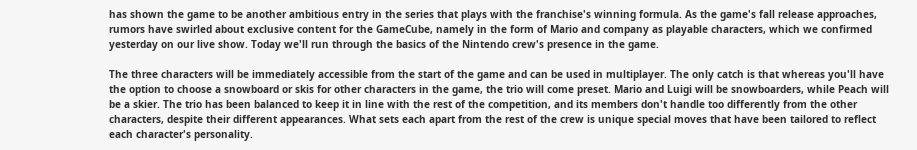has shown the game to be another ambitious entry in the series that plays with the franchise's winning formula. As the game's fall release approaches, rumors have swirled about exclusive content for the GameCube, namely in the form of Mario and company as playable characters, which we confirmed yesterday on our live show. Today we'll run through the basics of the Nintendo crew's presence in the game.

The three characters will be immediately accessible from the start of the game and can be used in multiplayer. The only catch is that whereas you'll have the option to choose a snowboard or skis for other characters in the game, the trio will come preset. Mario and Luigi will be snowboarders, while Peach will be a skier. The trio has been balanced to keep it in line with the rest of the competition, and its members don't handle too differently from the other characters, despite their different appearances. What sets each apart from the rest of the crew is unique special moves that have been tailored to reflect each character's personality.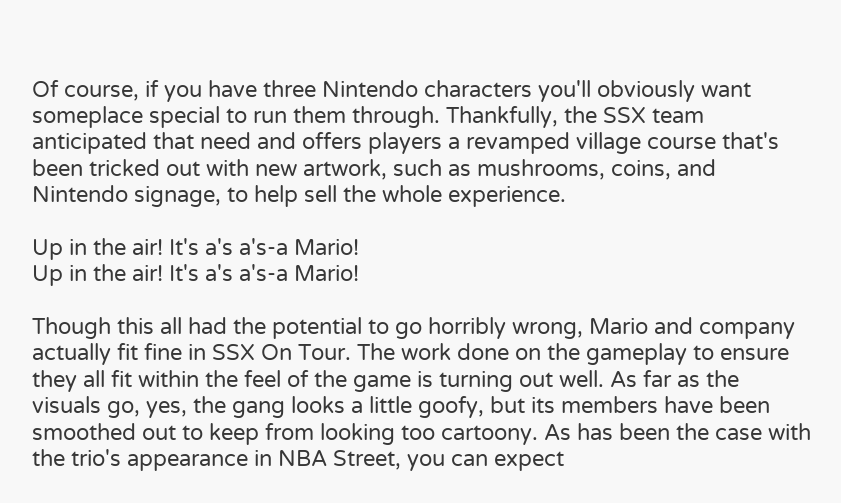Of course, if you have three Nintendo characters you'll obviously want someplace special to run them through. Thankfully, the SSX team anticipated that need and offers players a revamped village course that's been tricked out with new artwork, such as mushrooms, coins, and Nintendo signage, to help sell the whole experience.

Up in the air! It's a's a's-a Mario!
Up in the air! It's a's a's-a Mario!

Though this all had the potential to go horribly wrong, Mario and company actually fit fine in SSX On Tour. The work done on the gameplay to ensure they all fit within the feel of the game is turning out well. As far as the visuals go, yes, the gang looks a little goofy, but its members have been smoothed out to keep from looking too cartoony. As has been the case with the trio's appearance in NBA Street, you can expect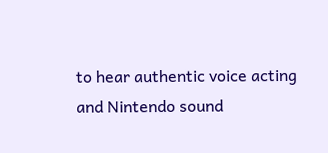to hear authentic voice acting and Nintendo sound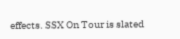effects. SSX On Tour is slated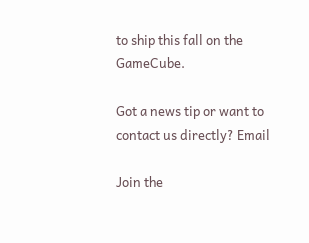to ship this fall on the GameCube.

Got a news tip or want to contact us directly? Email

Join the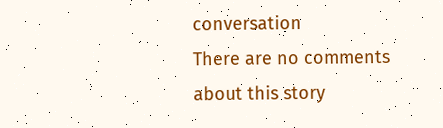conversation
There are no comments about this story